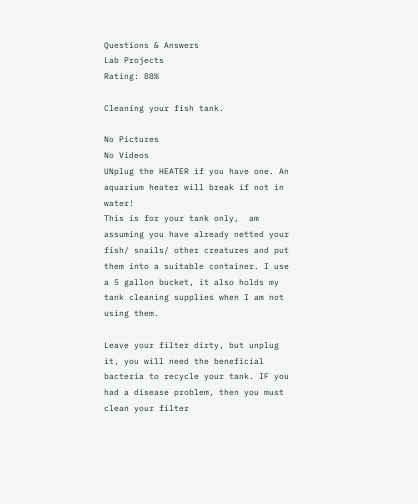Questions & Answers
Lab Projects
Rating: 88%

Cleaning your fish tank.

No Pictures
No Videos
UNplug the HEATER if you have one. An aquarium heater will break if not in water!
This is for your tank only,  am assuming you have already netted your fish/ snails/ other creatures and put them into a suitable container. I use a 5 gallon bucket, it also holds my tank cleaning supplies when I am not using them.

Leave your filter dirty, but unplug it, you will need the beneficial bacteria to recycle your tank. IF you had a disease problem, then you must clean your filter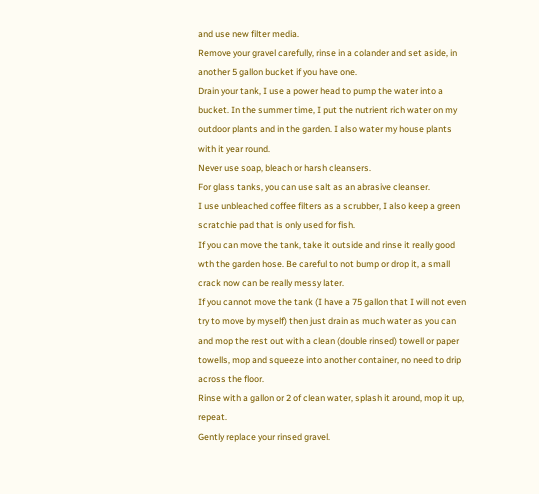and use new filter media.
Remove your gravel carefully, rinse in a colander and set aside, in another 5 gallon bucket if you have one.
Drain your tank, I use a power head to pump the water into a bucket. In the summer time, I put the nutrient rich water on my outdoor plants and in the garden. I also water my house plants with it year round.
Never use soap, bleach or harsh cleansers.
For glass tanks, you can use salt as an abrasive cleanser.
I use unbleached coffee filters as a scrubber, I also keep a green scratchie pad that is only used for fish.
If you can move the tank, take it outside and rinse it really good wth the garden hose. Be careful to not bump or drop it, a small crack now can be really messy later.
If you cannot move the tank (I have a 75 gallon that I will not even try to move by myself) then just drain as much water as you can and mop the rest out with a clean (double rinsed) towell or paper towells, mop and squeeze into another container, no need to drip across the floor.
Rinse with a gallon or 2 of clean water, splash it around, mop it up, repeat.
Gently replace your rinsed gravel.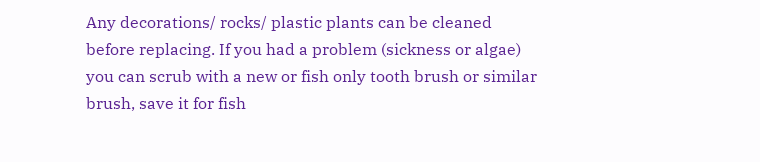Any decorations/ rocks/ plastic plants can be cleaned before replacing. If you had a problem (sickness or algae) you can scrub with a new or fish only tooth brush or similar brush, save it for fish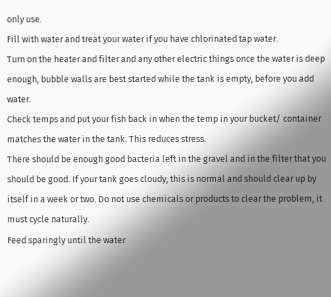only use.
Fill with water and treat your water if you have chlorinated tap water.
Turn on the heater and filter and any other electric things once the water is deep enough, bubble walls are best started while the tank is empty, before you add water.
Check temps and put your fish back in when the temp in your bucket/ container matches the water in the tank. This reduces stress.
There should be enough good bacteria left in the gravel and in the filter that you should be good. If your tank goes cloudy, this is normal and should clear up by itself in a week or two. Do not use chemicals or products to clear the problem, it must cycle naturally.
Feed sparingly until the water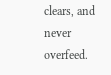clears, and never overfeed.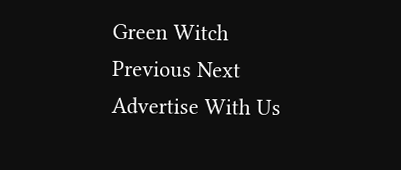Green Witch
Previous Next
Advertise With Us